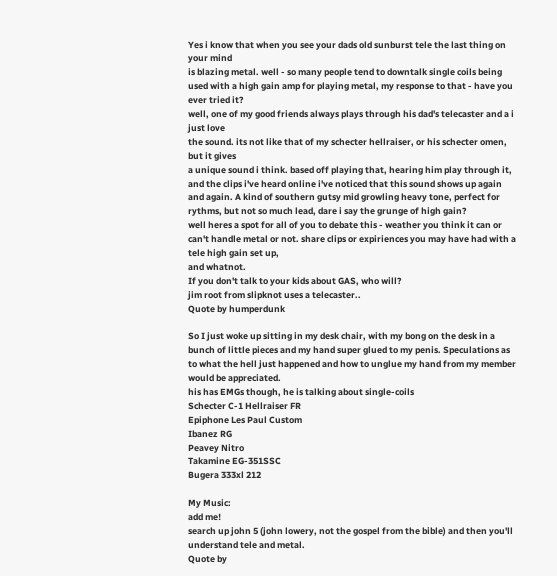Yes i know that when you see your dads old sunburst tele the last thing on your mind
is blazing metal. well - so many people tend to downtalk single coils being used with a high gain amp for playing metal, my response to that - have you ever tried it?
well, one of my good friends always plays through his dad's telecaster and a i just love
the sound. its not like that of my schecter hellraiser, or his schecter omen, but it gives
a unique sound i think. based off playing that, hearing him play through it, and the clips i've heard online i've noticed that this sound shows up again and again. A kind of southern gutsy mid growling heavy tone, perfect for rythms, but not so much lead, dare i say the grunge of high gain?
well heres a spot for all of you to debate this - weather you think it can or can't handle metal or not. share clips or expiriences you may have had with a tele high gain set up,
and whatnot.
If you don't talk to your kids about GAS, who will?
jim root from slipknot uses a telecaster..
Quote by humperdunk

So I just woke up sitting in my desk chair, with my bong on the desk in a bunch of little pieces and my hand super glued to my penis. Speculations as to what the hell just happened and how to unglue my hand from my member would be appreciated.
his has EMGs though, he is talking about single-coils
Schecter C-1 Hellraiser FR
Epiphone Les Paul Custom
Ibanez RG
Peavey Nitro
Takamine EG-351SSC
Bugera 333xl 212

My Music:
add me!
search up john 5 (john lowery, not the gospel from the bible) and then you'll understand tele and metal.
Quote by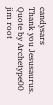candysars
Thank you Jesusaurus.
Quote by Archetype00
jim root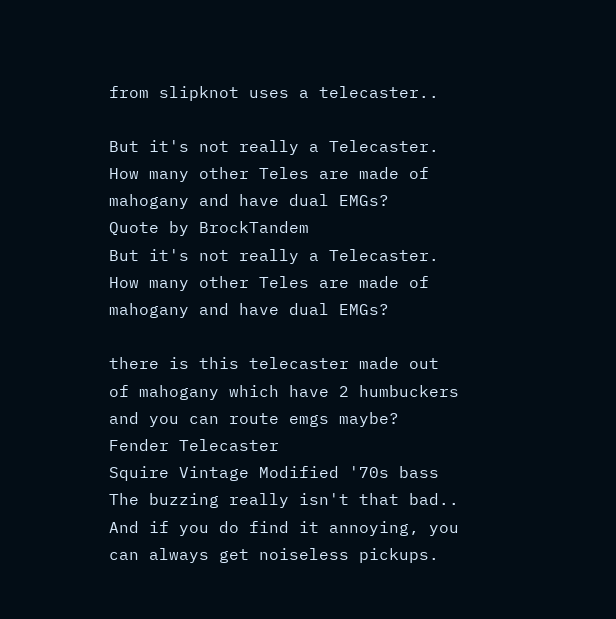from slipknot uses a telecaster..

But it's not really a Telecaster. How many other Teles are made of mahogany and have dual EMGs?
Quote by BrockTandem
But it's not really a Telecaster. How many other Teles are made of mahogany and have dual EMGs?

there is this telecaster made out of mahogany which have 2 humbuckers and you can route emgs maybe?
Fender Telecaster
Squire Vintage Modified '70s bass
The buzzing really isn't that bad..
And if you do find it annoying, you can always get noiseless pickups.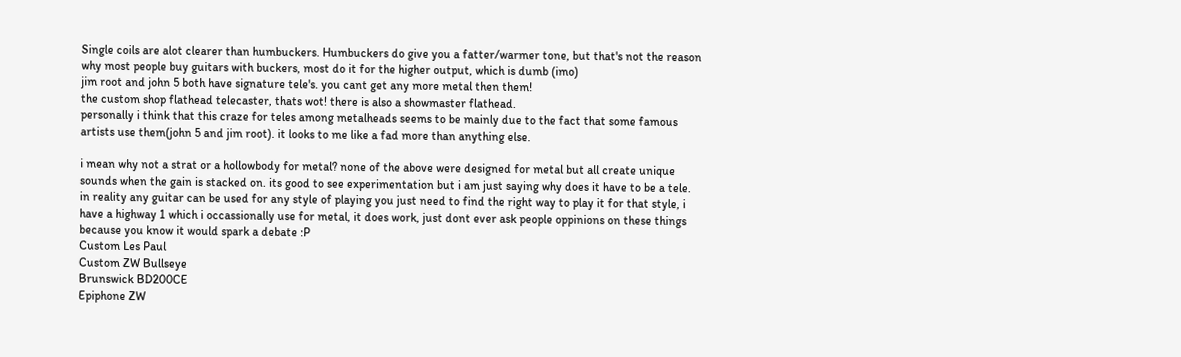Single coils are alot clearer than humbuckers. Humbuckers do give you a fatter/warmer tone, but that's not the reason why most people buy guitars with buckers, most do it for the higher output, which is dumb (imo)
jim root and john 5 both have signature tele's. you cant get any more metal then them!
the custom shop flathead telecaster, thats wot! there is also a showmaster flathead.
personally i think that this craze for teles among metalheads seems to be mainly due to the fact that some famous artists use them(john 5 and jim root). it looks to me like a fad more than anything else.

i mean why not a strat or a hollowbody for metal? none of the above were designed for metal but all create unique sounds when the gain is stacked on. its good to see experimentation but i am just saying why does it have to be a tele.
in reality any guitar can be used for any style of playing you just need to find the right way to play it for that style, i have a highway 1 which i occassionally use for metal, it does work, just dont ever ask people oppinions on these things because you know it would spark a debate :P
Custom Les Paul
Custom ZW Bullseye
Brunswick BD200CE
Epiphone ZW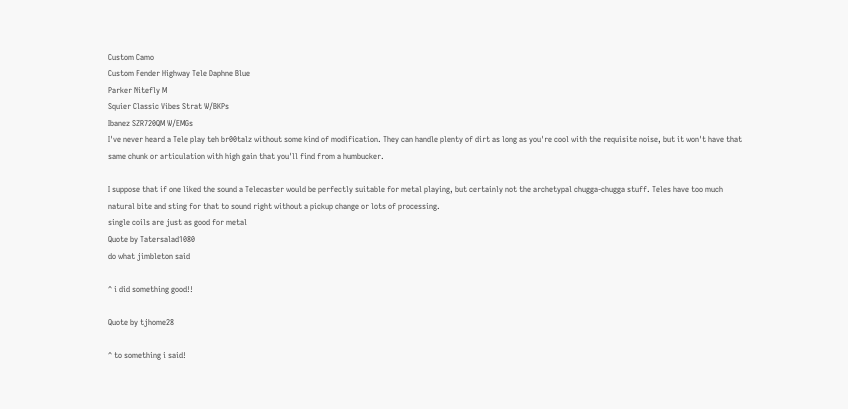Custom Camo
Custom Fender Highway Tele Daphne Blue
Parker Nitefly M
Squier Classic Vibes Strat W/BKPs
Ibanez SZR720QM W/EMGs
I've never heard a Tele play teh br00talz without some kind of modification. They can handle plenty of dirt as long as you're cool with the requisite noise, but it won't have that same chunk or articulation with high gain that you'll find from a humbucker.

I suppose that if one liked the sound a Telecaster would be perfectly suitable for metal playing, but certainly not the archetypal chugga-chugga stuff. Teles have too much natural bite and sting for that to sound right without a pickup change or lots of processing.
single coils are just as good for metal
Quote by Tatersalad1080
do what jimbleton said

^ i did something good!!

Quote by tjhome28

^ to something i said!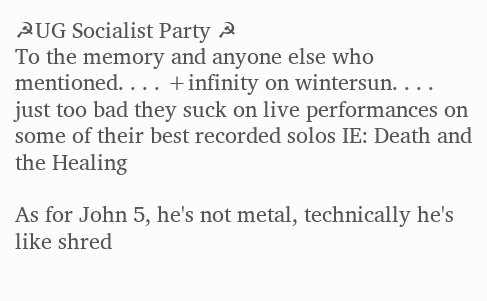☭UG Socialist Party ☭
To the memory and anyone else who mentioned. . . . +infinity on wintersun. . . . just too bad they suck on live performances on some of their best recorded solos IE: Death and the Healing

As for John 5, he's not metal, technically he's like shred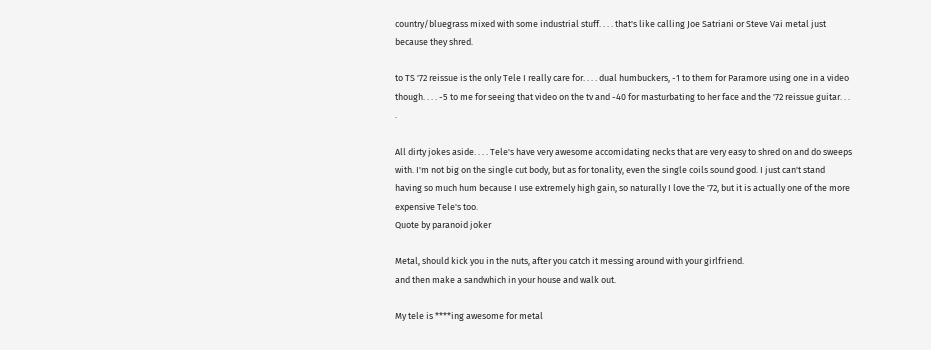country/bluegrass mixed with some industrial stuff. . . . that's like calling Joe Satriani or Steve Vai metal just because they shred.

to TS '72 reissue is the only Tele I really care for. . . . dual humbuckers, -1 to them for Paramore using one in a video though. . . . -5 to me for seeing that video on the tv and -40 for masturbating to her face and the '72 reissue guitar. . . .

All dirty jokes aside. . . . Tele's have very awesome accomidating necks that are very easy to shred on and do sweeps with. I'm not big on the single cut body, but as for tonality, even the single coils sound good. I just can't stand having so much hum because I use extremely high gain, so naturally I love the '72, but it is actually one of the more expensive Tele's too.
Quote by paranoid joker

Metal, should kick you in the nuts, after you catch it messing around with your girlfriend.
and then make a sandwhich in your house and walk out.

My tele is ****ing awesome for metal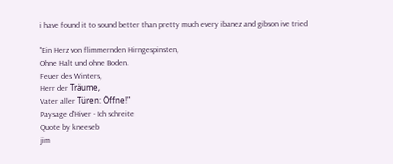i have found it to sound better than pretty much every ibanez and gibson ive tried

"Ein Herz von flimmernden Hirngespinsten,
Ohne Halt und ohne Boden.
Feuer des Winters,
Herr der Träume,
Vater aller Türen: Öffne!"
Paysage d'Hiver - Ich schreite
Quote by kneeseb
jim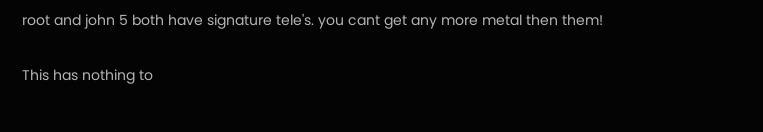root and john 5 both have signature tele's. you cant get any more metal then them!

This has nothing to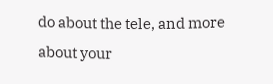do about the tele, and more about your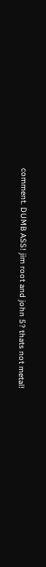comment. DUMB ASS! jim root and john 5? thats not metal!